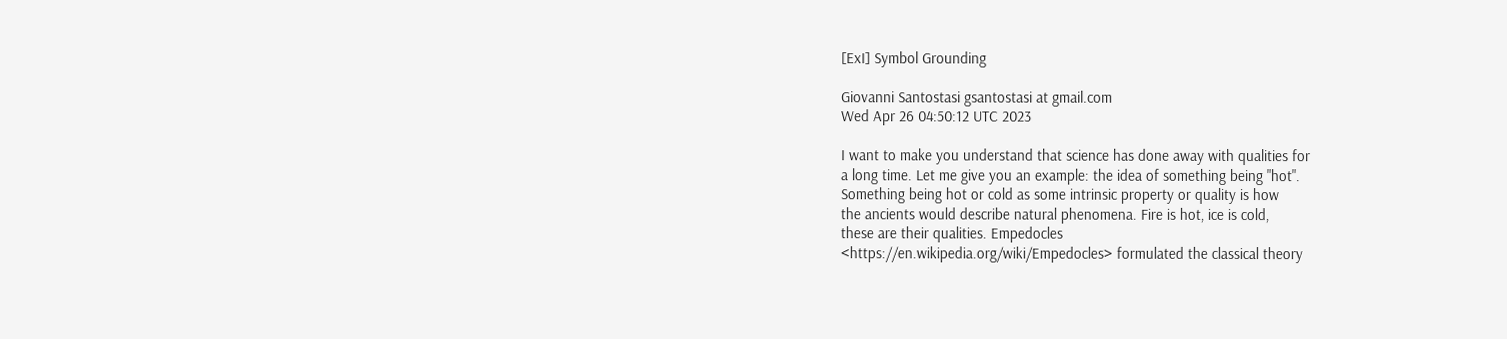[ExI] Symbol Grounding

Giovanni Santostasi gsantostasi at gmail.com
Wed Apr 26 04:50:12 UTC 2023

I want to make you understand that science has done away with qualities for
a long time. Let me give you an example: the idea of something being "hot".
Something being hot or cold as some intrinsic property or quality is how
the ancients would describe natural phenomena. Fire is hot, ice is cold,
these are their qualities. Empedocles
<https://en.wikipedia.org/wiki/Empedocles> formulated the classical theory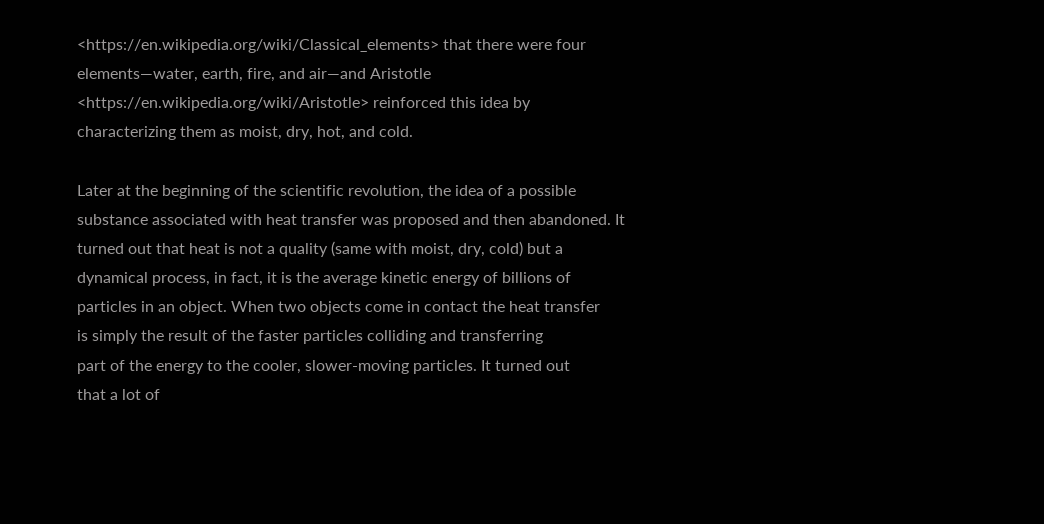<https://en.wikipedia.org/wiki/Classical_elements> that there were four
elements—water, earth, fire, and air—and Aristotle
<https://en.wikipedia.org/wiki/Aristotle> reinforced this idea by
characterizing them as moist, dry, hot, and cold.

Later at the beginning of the scientific revolution, the idea of a possible
substance associated with heat transfer was proposed and then abandoned. It
turned out that heat is not a quality (same with moist, dry, cold) but a
dynamical process, in fact, it is the average kinetic energy of billions of
particles in an object. When two objects come in contact the heat transfer
is simply the result of the faster particles colliding and transferring
part of the energy to the cooler, slower-moving particles. It turned out
that a lot of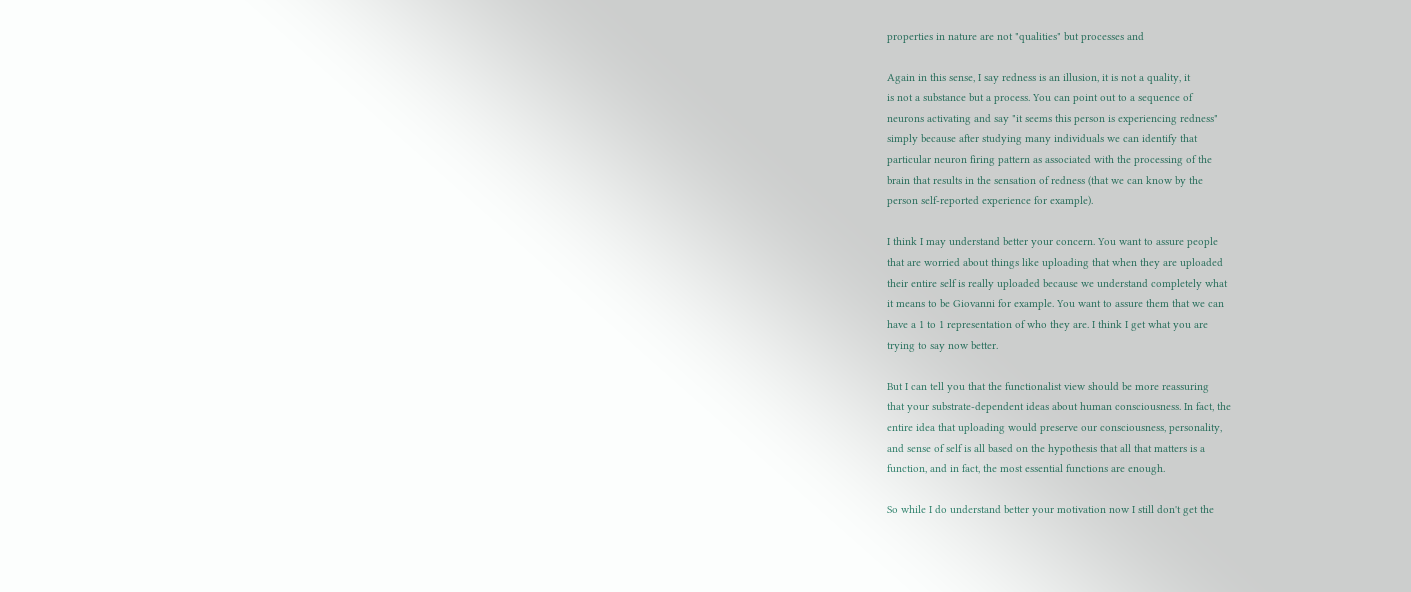properties in nature are not "qualities" but processes and

Again in this sense, I say redness is an illusion, it is not a quality, it
is not a substance but a process. You can point out to a sequence of
neurons activating and say "it seems this person is experiencing redness"
simply because after studying many individuals we can identify that
particular neuron firing pattern as associated with the processing of the
brain that results in the sensation of redness (that we can know by the
person self-reported experience for example).

I think I may understand better your concern. You want to assure people
that are worried about things like uploading that when they are uploaded
their entire self is really uploaded because we understand completely what
it means to be Giovanni for example. You want to assure them that we can
have a 1 to 1 representation of who they are. I think I get what you are
trying to say now better.

But I can tell you that the functionalist view should be more reassuring
that your substrate-dependent ideas about human consciousness. In fact, the
entire idea that uploading would preserve our consciousness, personality,
and sense of self is all based on the hypothesis that all that matters is a
function, and in fact, the most essential functions are enough.

So while I do understand better your motivation now I still don't get the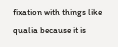fixation with things like qualia because it is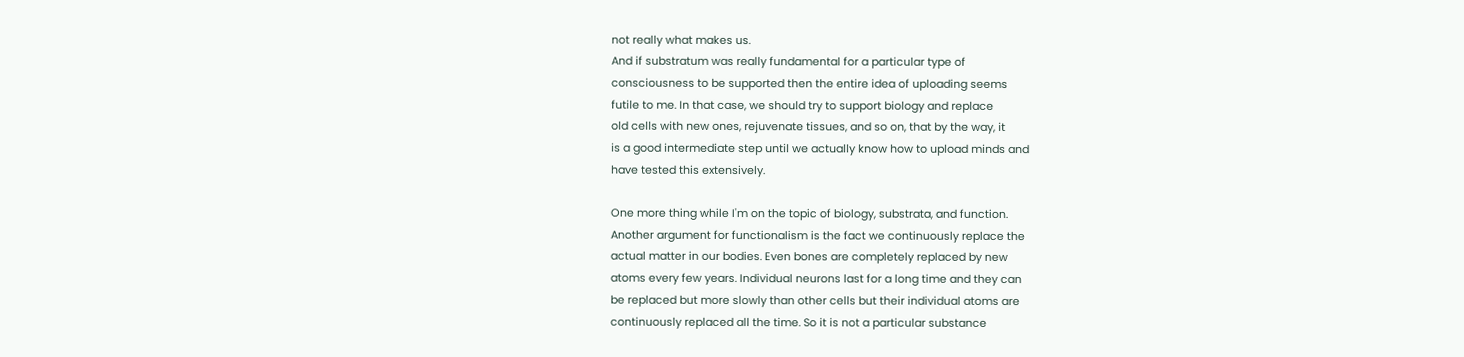not really what makes us.
And if substratum was really fundamental for a particular type of
consciousness to be supported then the entire idea of uploading seems
futile to me. In that case, we should try to support biology and replace
old cells with new ones, rejuvenate tissues, and so on, that by the way, it
is a good intermediate step until we actually know how to upload minds and
have tested this extensively.

One more thing while I'm on the topic of biology, substrata, and function.
Another argument for functionalism is the fact we continuously replace the
actual matter in our bodies. Even bones are completely replaced by new
atoms every few years. Individual neurons last for a long time and they can
be replaced but more slowly than other cells but their individual atoms are
continuously replaced all the time. So it is not a particular substance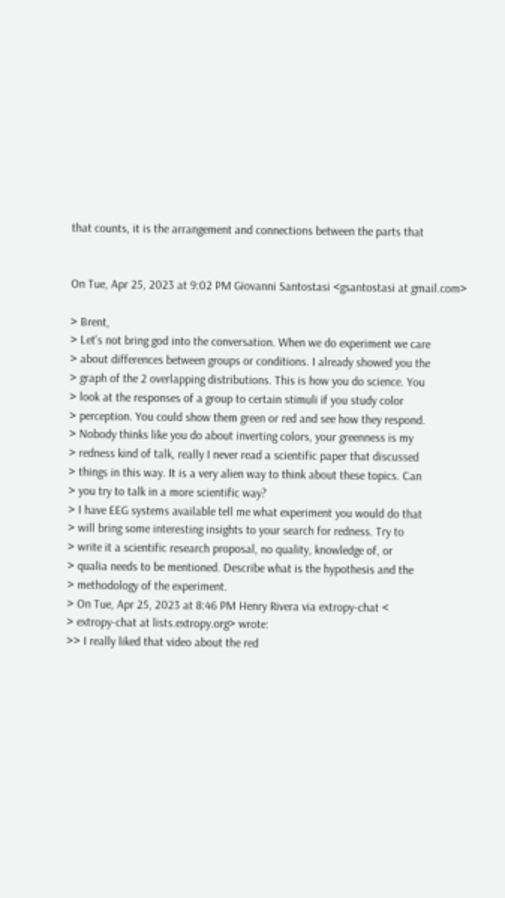that counts, it is the arrangement and connections between the parts that


On Tue, Apr 25, 2023 at 9:02 PM Giovanni Santostasi <gsantostasi at gmail.com>

> Brent,
> Let's not bring god into the conversation. When we do experiment we care
> about differences between groups or conditions. I already showed you the
> graph of the 2 overlapping distributions. This is how you do science. You
> look at the responses of a group to certain stimuli if you study color
> perception. You could show them green or red and see how they respond.
> Nobody thinks like you do about inverting colors, your greenness is my
> redness kind of talk, really I never read a scientific paper that discussed
> things in this way. It is a very alien way to think about these topics. Can
> you try to talk in a more scientific way?
> I have EEG systems available tell me what experiment you would do that
> will bring some interesting insights to your search for redness. Try to
> write it a scientific research proposal, no quality, knowledge of, or
> qualia needs to be mentioned. Describe what is the hypothesis and the
> methodology of the experiment.
> On Tue, Apr 25, 2023 at 8:46 PM Henry Rivera via extropy-chat <
> extropy-chat at lists.extropy.org> wrote:
>> I really liked that video about the red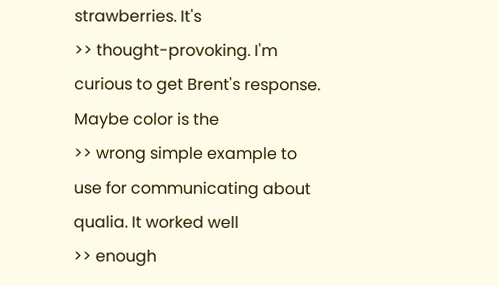strawberries. It's
>> thought-provoking. I'm curious to get Brent's response. Maybe color is the
>> wrong simple example to use for communicating about qualia. It worked well
>> enough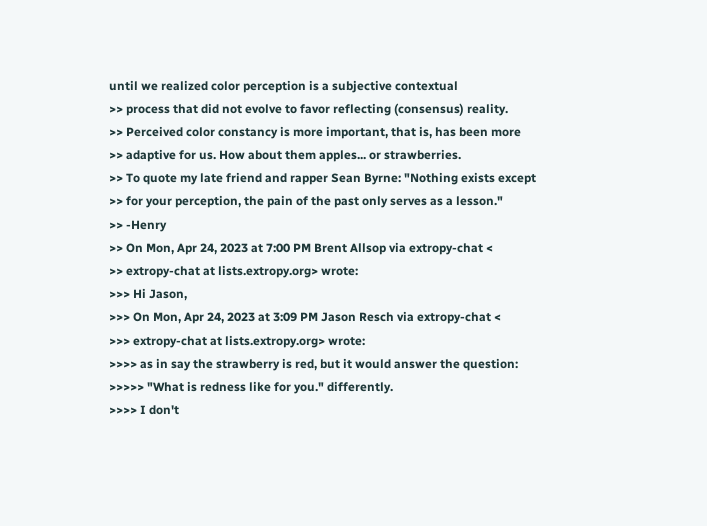until we realized color perception is a subjective contextual
>> process that did not evolve to favor reflecting (consensus) reality.
>> Perceived color constancy is more important, that is, has been more
>> adaptive for us. How about them apples... or strawberries.
>> To quote my late friend and rapper Sean Byrne: "Nothing exists except
>> for your perception, the pain of the past only serves as a lesson."
>> -Henry
>> On Mon, Apr 24, 2023 at 7:00 PM Brent Allsop via extropy-chat <
>> extropy-chat at lists.extropy.org> wrote:
>>> Hi Jason,
>>> On Mon, Apr 24, 2023 at 3:09 PM Jason Resch via extropy-chat <
>>> extropy-chat at lists.extropy.org> wrote:
>>>> as in say the strawberry is red, but it would answer the question:
>>>>> "What is redness like for you." differently.
>>>> I don't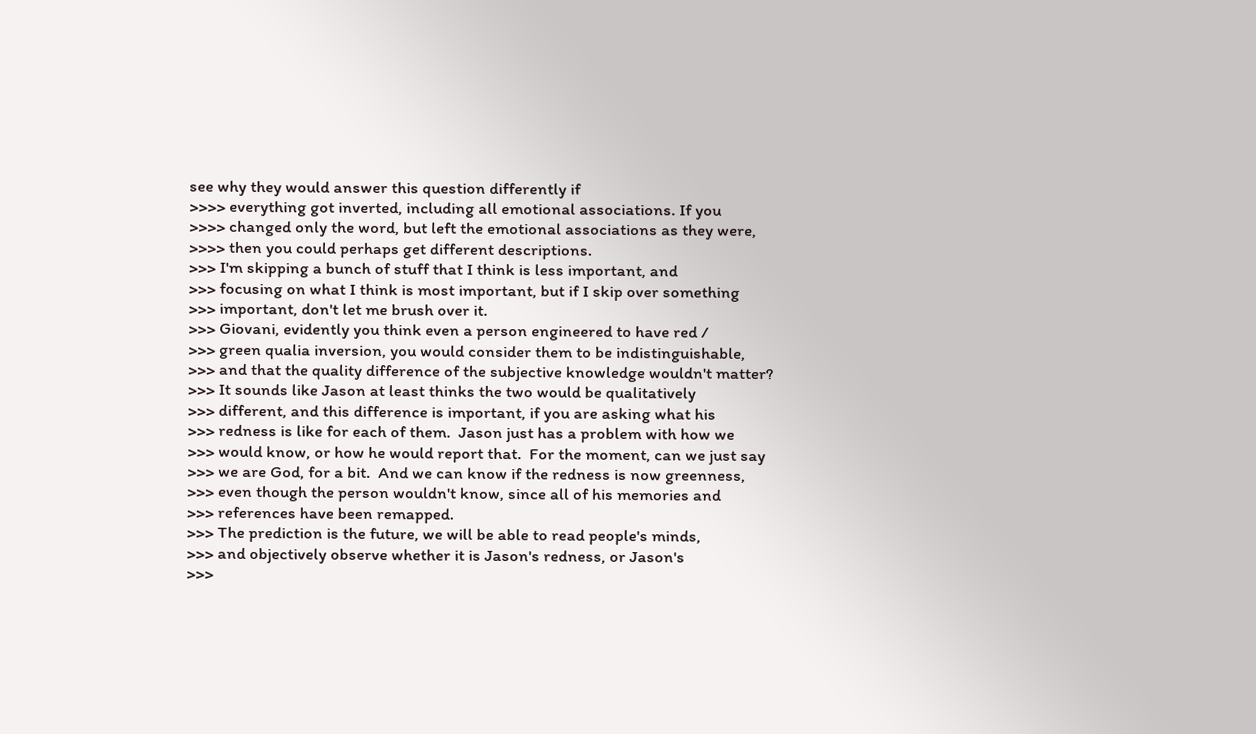see why they would answer this question differently if
>>>> everything got inverted, including all emotional associations. If you
>>>> changed only the word, but left the emotional associations as they were,
>>>> then you could perhaps get different descriptions.
>>> I'm skipping a bunch of stuff that I think is less important, and
>>> focusing on what I think is most important, but if I skip over something
>>> important, don't let me brush over it.
>>> Giovani, evidently you think even a person engineered to have red /
>>> green qualia inversion, you would consider them to be indistinguishable,
>>> and that the quality difference of the subjective knowledge wouldn't matter?
>>> It sounds like Jason at least thinks the two would be qualitatively
>>> different, and this difference is important, if you are asking what his
>>> redness is like for each of them.  Jason just has a problem with how we
>>> would know, or how he would report that.  For the moment, can we just say
>>> we are God, for a bit.  And we can know if the redness is now greenness,
>>> even though the person wouldn't know, since all of his memories and
>>> references have been remapped.
>>> The prediction is the future, we will be able to read people's minds,
>>> and objectively observe whether it is Jason's redness, or Jason's
>>>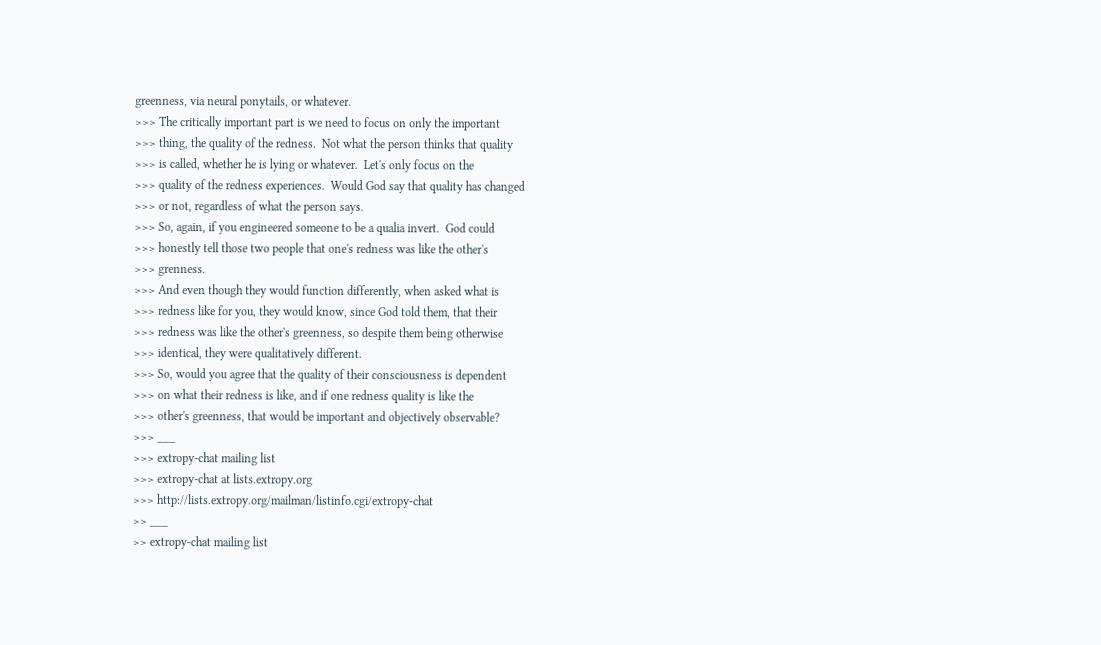greenness, via neural ponytails, or whatever.
>>> The critically important part is we need to focus on only the important
>>> thing, the quality of the redness.  Not what the person thinks that quality
>>> is called, whether he is lying or whatever.  Let's only focus on the
>>> quality of the redness experiences.  Would God say that quality has changed
>>> or not, regardless of what the person says.
>>> So, again, if you engineered someone to be a qualia invert.  God could
>>> honestly tell those two people that one's redness was like the other's
>>> grenness.
>>> And even though they would function differently, when asked what is
>>> redness like for you, they would know, since God told them, that their
>>> redness was like the other's greenness, so despite them being otherwise
>>> identical, they were qualitatively different.
>>> So, would you agree that the quality of their consciousness is dependent
>>> on what their redness is like, and if one redness quality is like the
>>> other's greenness, that would be important and objectively observable?
>>> ___
>>> extropy-chat mailing list
>>> extropy-chat at lists.extropy.org
>>> http://lists.extropy.org/mailman/listinfo.cgi/extropy-chat
>> ___
>> extropy-chat mailing list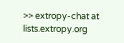>> extropy-chat at lists.extropy.org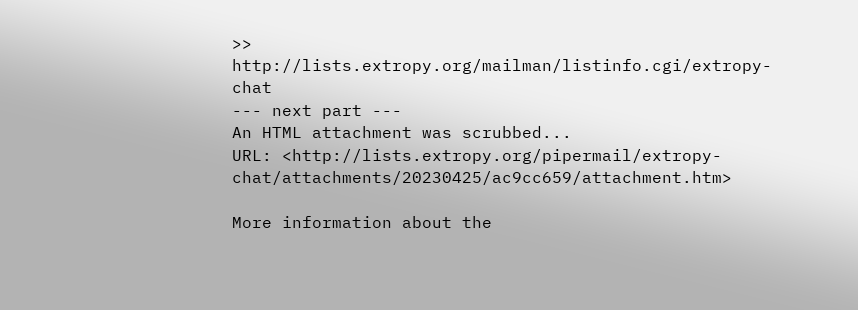>> http://lists.extropy.org/mailman/listinfo.cgi/extropy-chat
--- next part ---
An HTML attachment was scrubbed...
URL: <http://lists.extropy.org/pipermail/extropy-chat/attachments/20230425/ac9cc659/attachment.htm>

More information about the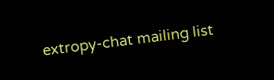extropy-chat mailing list